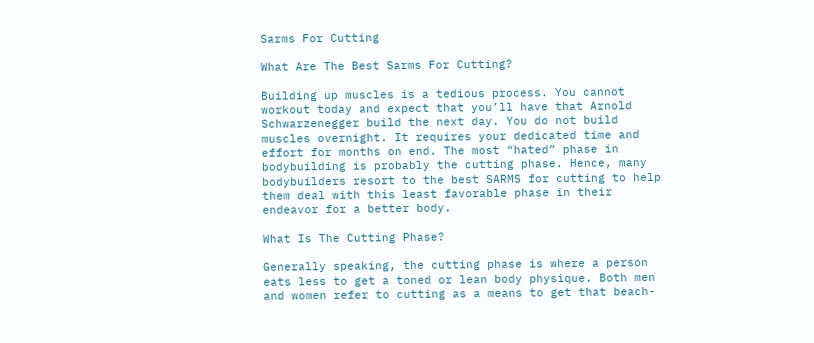Sarms For Cutting

What Are The Best Sarms For Cutting?

Building up muscles is a tedious process. You cannot workout today and expect that you’ll have that Arnold Schwarzenegger build the next day. You do not build muscles overnight. It requires your dedicated time and effort for months on end. The most “hated” phase in bodybuilding is probably the cutting phase. Hence, many bodybuilders resort to the best SARMS for cutting to help them deal with this least favorable phase in their endeavor for a better body.

What Is The Cutting Phase?

Generally speaking, the cutting phase is where a person eats less to get a toned or lean body physique. Both men and women refer to cutting as a means to get that beach-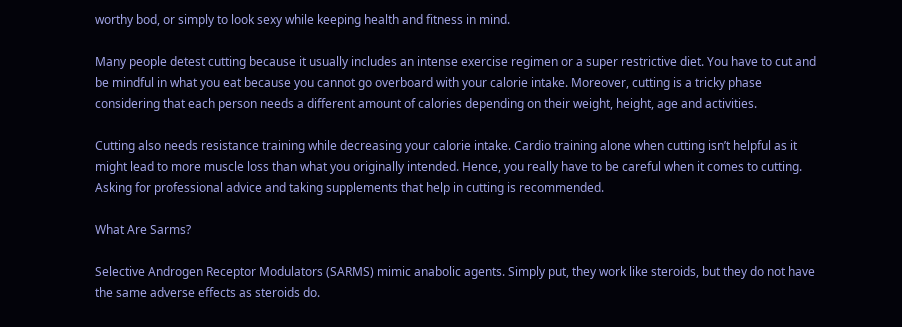worthy bod, or simply to look sexy while keeping health and fitness in mind.

Many people detest cutting because it usually includes an intense exercise regimen or a super restrictive diet. You have to cut and be mindful in what you eat because you cannot go overboard with your calorie intake. Moreover, cutting is a tricky phase considering that each person needs a different amount of calories depending on their weight, height, age and activities.

Cutting also needs resistance training while decreasing your calorie intake. Cardio training alone when cutting isn’t helpful as it might lead to more muscle loss than what you originally intended. Hence, you really have to be careful when it comes to cutting. Asking for professional advice and taking supplements that help in cutting is recommended.

What Are Sarms?

Selective Androgen Receptor Modulators (SARMS) mimic anabolic agents. Simply put, they work like steroids, but they do not have the same adverse effects as steroids do.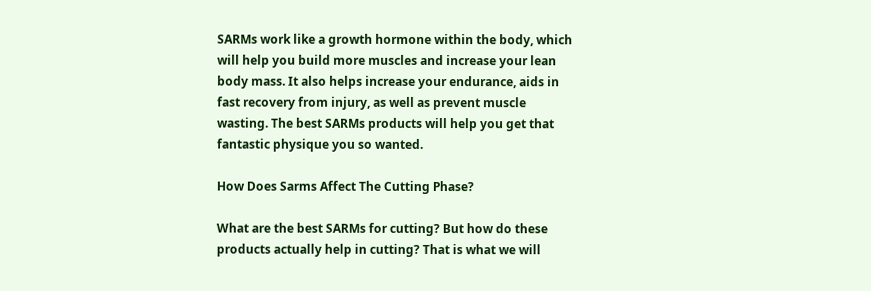SARMs work like a growth hormone within the body, which will help you build more muscles and increase your lean body mass. It also helps increase your endurance, aids in fast recovery from injury, as well as prevent muscle wasting. The best SARMs products will help you get that fantastic physique you so wanted.

How Does Sarms Affect The Cutting Phase?

What are the best SARMs for cutting? But how do these products actually help in cutting? That is what we will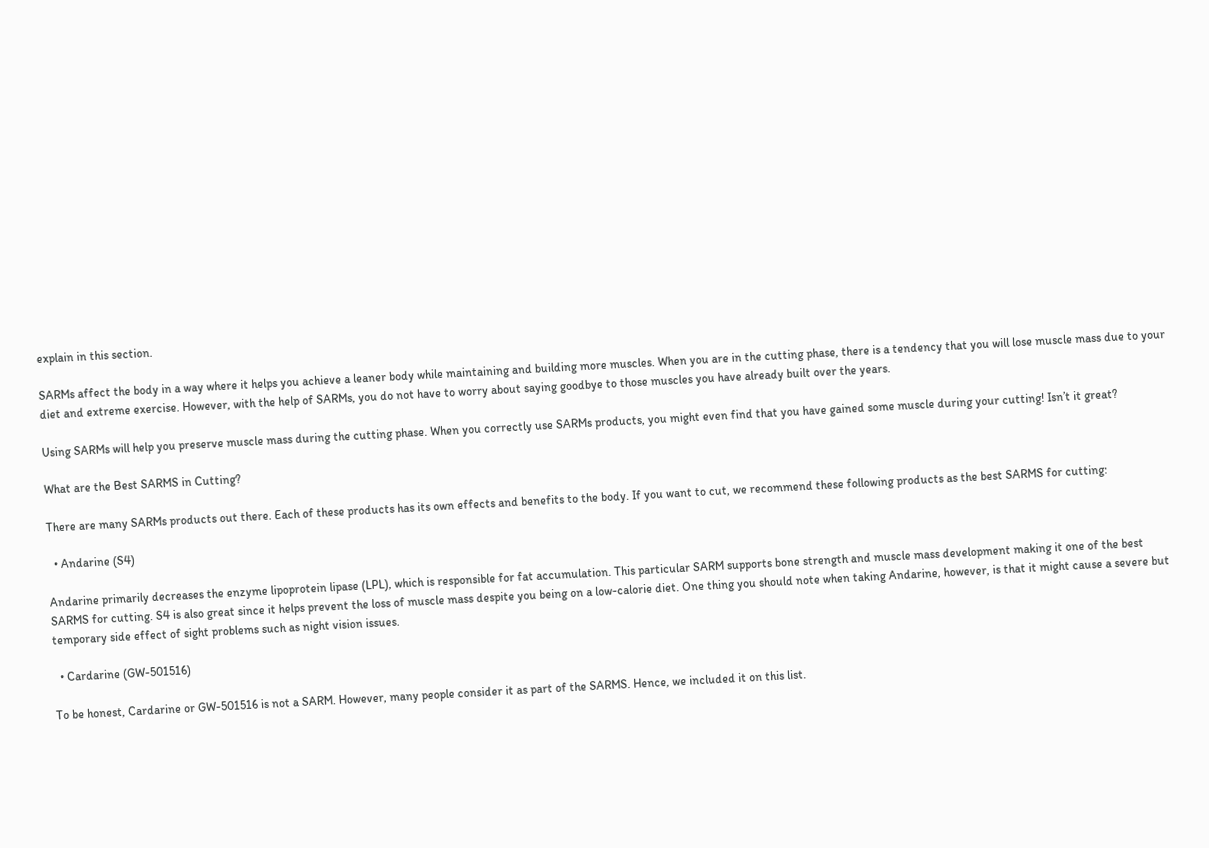explain in this section.

SARMs affect the body in a way where it helps you achieve a leaner body while maintaining and building more muscles. When you are in the cutting phase, there is a tendency that you will lose muscle mass due to your diet and extreme exercise. However, with the help of SARMs, you do not have to worry about saying goodbye to those muscles you have already built over the years.

Using SARMs will help you preserve muscle mass during the cutting phase. When you correctly use SARMs products, you might even find that you have gained some muscle during your cutting! Isn’t it great?

What are the Best SARMS in Cutting?

There are many SARMs products out there. Each of these products has its own effects and benefits to the body. If you want to cut, we recommend these following products as the best SARMS for cutting:

  • Andarine (S4)

Andarine primarily decreases the enzyme lipoprotein lipase (LPL), which is responsible for fat accumulation. This particular SARM supports bone strength and muscle mass development making it one of the best SARMS for cutting. S4 is also great since it helps prevent the loss of muscle mass despite you being on a low-calorie diet. One thing you should note when taking Andarine, however, is that it might cause a severe but temporary side effect of sight problems such as night vision issues.

  • Cardarine (GW-501516)

To be honest, Cardarine or GW-501516 is not a SARM. However, many people consider it as part of the SARMS. Hence, we included it on this list.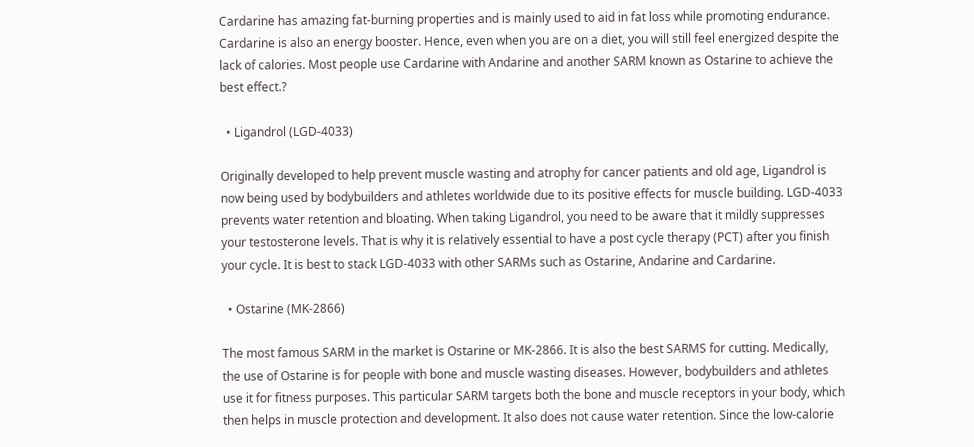Cardarine has amazing fat-burning properties and is mainly used to aid in fat loss while promoting endurance. Cardarine is also an energy booster. Hence, even when you are on a diet, you will still feel energized despite the lack of calories. Most people use Cardarine with Andarine and another SARM known as Ostarine to achieve the best effect.?

  • Ligandrol (LGD-4033)

Originally developed to help prevent muscle wasting and atrophy for cancer patients and old age, Ligandrol is now being used by bodybuilders and athletes worldwide due to its positive effects for muscle building. LGD-4033 prevents water retention and bloating. When taking Ligandrol, you need to be aware that it mildly suppresses your testosterone levels. That is why it is relatively essential to have a post cycle therapy (PCT) after you finish your cycle. It is best to stack LGD-4033 with other SARMs such as Ostarine, Andarine and Cardarine.

  • Ostarine (MK-2866)

The most famous SARM in the market is Ostarine or MK-2866. It is also the best SARMS for cutting. Medically, the use of Ostarine is for people with bone and muscle wasting diseases. However, bodybuilders and athletes use it for fitness purposes. This particular SARM targets both the bone and muscle receptors in your body, which then helps in muscle protection and development. It also does not cause water retention. Since the low-calorie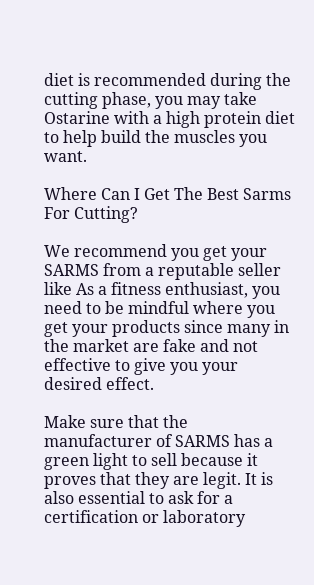diet is recommended during the cutting phase, you may take Ostarine with a high protein diet to help build the muscles you want.

Where Can I Get The Best Sarms For Cutting?

We recommend you get your SARMS from a reputable seller like As a fitness enthusiast, you need to be mindful where you get your products since many in the market are fake and not effective to give you your desired effect.

Make sure that the manufacturer of SARMS has a green light to sell because it proves that they are legit. It is also essential to ask for a certification or laboratory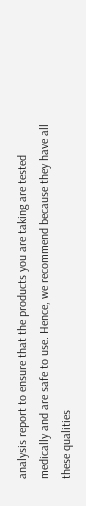analysis report to ensure that the products you are taking are tested medically and are safe to use. Hence, we recommend because they have all these qualities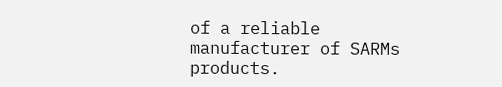of a reliable manufacturer of SARMs products.